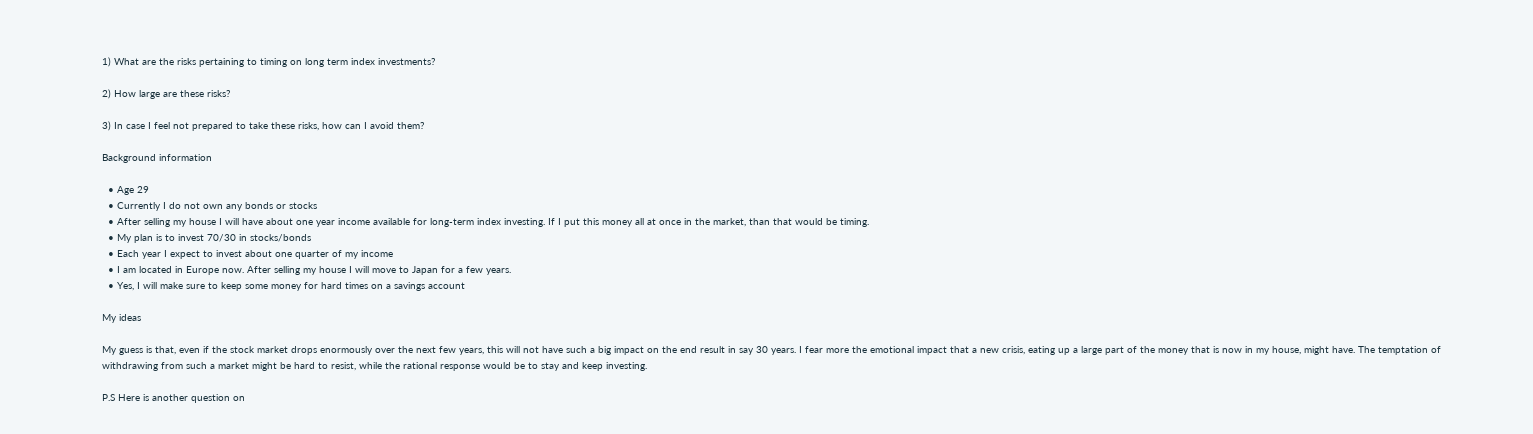1) What are the risks pertaining to timing on long term index investments?

2) How large are these risks?

3) In case I feel not prepared to take these risks, how can I avoid them?

Background information

  • Age 29
  • Currently I do not own any bonds or stocks
  • After selling my house I will have about one year income available for long-term index investing. If I put this money all at once in the market, than that would be timing.
  • My plan is to invest 70/30 in stocks/bonds
  • Each year I expect to invest about one quarter of my income
  • I am located in Europe now. After selling my house I will move to Japan for a few years.
  • Yes, I will make sure to keep some money for hard times on a savings account

My ideas

My guess is that, even if the stock market drops enormously over the next few years, this will not have such a big impact on the end result in say 30 years. I fear more the emotional impact that a new crisis, eating up a large part of the money that is now in my house, might have. The temptation of withdrawing from such a market might be hard to resist, while the rational response would be to stay and keep investing.

P.S Here is another question on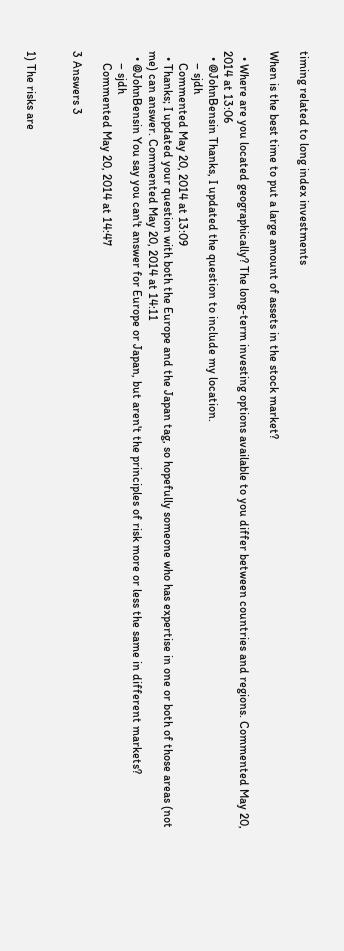timing related to long index investments

When is the best time to put a large amount of assets in the stock market?

  • Where are you located geographically? The long-term investing options available to you differ between countries and regions. Commented May 20, 2014 at 13:06
  • @JohnBensin Thanks, I updated the question to include my location.
    – sjdh
    Commented May 20, 2014 at 13:09
  • Thanks; I updated your question with both the Europe and the Japan tag, so hopefully someone who has expertise in one or both of those areas (not me) can answer. Commented May 20, 2014 at 14:11
  • @JohnBensin You say you can't answer for Europe or Japan, but aren't the principles of risk more or less the same in different markets?
    – sjdh
    Commented May 20, 2014 at 14:47

3 Answers 3


1) The risks are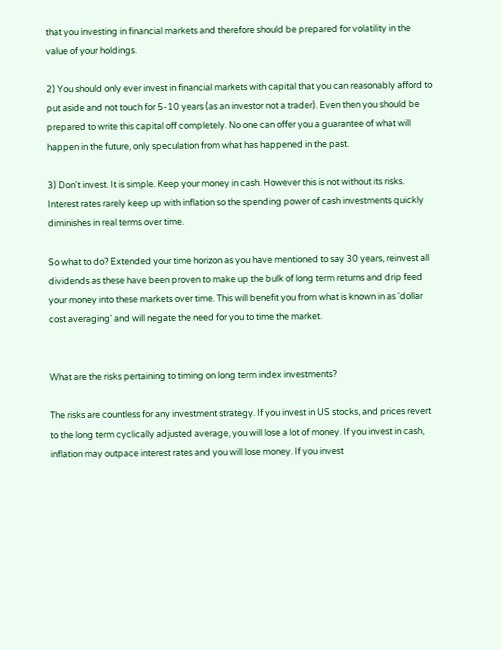that you investing in financial markets and therefore should be prepared for volatility in the value of your holdings.

2) You should only ever invest in financial markets with capital that you can reasonably afford to put aside and not touch for 5-10 years (as an investor not a trader). Even then you should be prepared to write this capital off completely. No one can offer you a guarantee of what will happen in the future, only speculation from what has happened in the past.

3) Don't invest. It is simple. Keep your money in cash. However this is not without its risks. Interest rates rarely keep up with inflation so the spending power of cash investments quickly diminishes in real terms over time.

So what to do? Extended your time horizon as you have mentioned to say 30 years, reinvest all dividends as these have been proven to make up the bulk of long term returns and drip feed your money into these markets over time. This will benefit you from what is known in as 'dollar cost averaging' and will negate the need for you to time the market.


What are the risks pertaining to timing on long term index investments?

The risks are countless for any investment strategy. If you invest in US stocks, and prices revert to the long term cyclically adjusted average, you will lose a lot of money. If you invest in cash, inflation may outpace interest rates and you will lose money. If you invest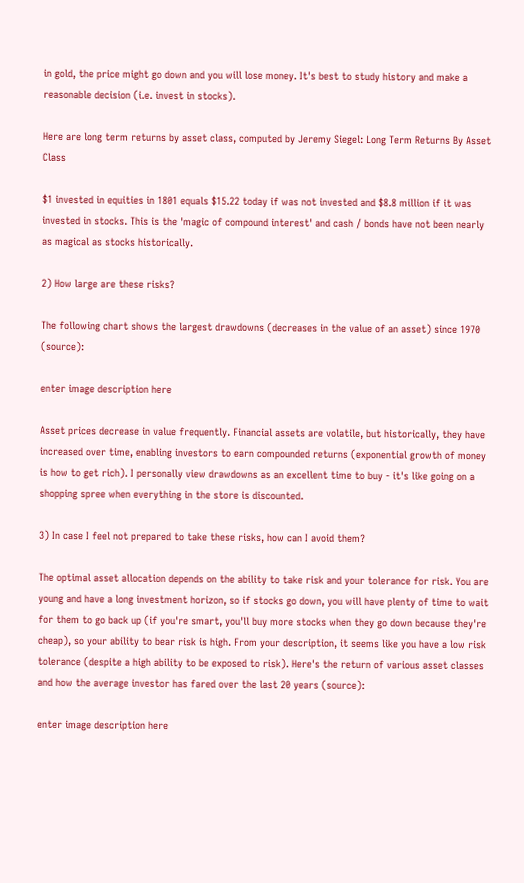in gold, the price might go down and you will lose money. It's best to study history and make a reasonable decision (i.e. invest in stocks).

Here are long term returns by asset class, computed by Jeremy Siegel: Long Term Returns By Asset Class

$1 invested in equities in 1801 equals $15.22 today if was not invested and $8.8 million if it was invested in stocks. This is the 'magic of compound interest' and cash / bonds have not been nearly as magical as stocks historically.

2) How large are these risks?

The following chart shows the largest drawdowns (decreases in the value of an asset) since 1970 (source):

enter image description here

Asset prices decrease in value frequently. Financial assets are volatile, but historically, they have increased over time, enabling investors to earn compounded returns (exponential growth of money is how to get rich). I personally view drawdowns as an excellent time to buy - it's like going on a shopping spree when everything in the store is discounted.

3) In case I feel not prepared to take these risks, how can I avoid them?

The optimal asset allocation depends on the ability to take risk and your tolerance for risk. You are young and have a long investment horizon, so if stocks go down, you will have plenty of time to wait for them to go back up (if you're smart, you'll buy more stocks when they go down because they're cheap), so your ability to bear risk is high. From your description, it seems like you have a low risk tolerance (despite a high ability to be exposed to risk). Here's the return of various asset classes and how the average investor has fared over the last 20 years (source):

enter image description here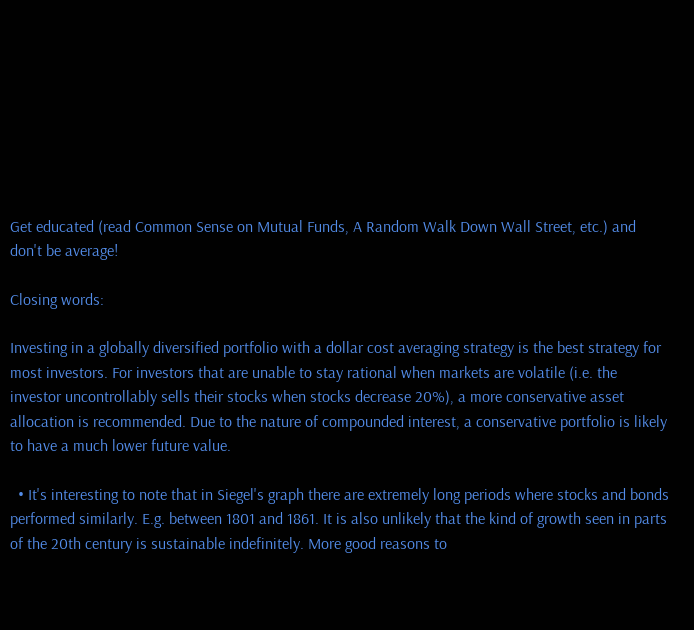Get educated (read Common Sense on Mutual Funds, A Random Walk Down Wall Street, etc.) and don't be average!

Closing words:

Investing in a globally diversified portfolio with a dollar cost averaging strategy is the best strategy for most investors. For investors that are unable to stay rational when markets are volatile (i.e. the investor uncontrollably sells their stocks when stocks decrease 20%), a more conservative asset allocation is recommended. Due to the nature of compounded interest, a conservative portfolio is likely to have a much lower future value.

  • It's interesting to note that in Siegel's graph there are extremely long periods where stocks and bonds performed similarly. E.g. between 1801 and 1861. It is also unlikely that the kind of growth seen in parts of the 20th century is sustainable indefinitely. More good reasons to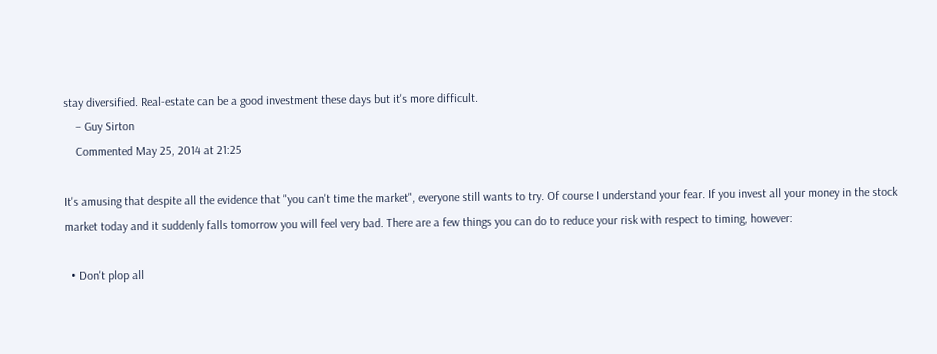stay diversified. Real-estate can be a good investment these days but it's more difficult.
    – Guy Sirton
    Commented May 25, 2014 at 21:25

It's amusing that despite all the evidence that "you can't time the market", everyone still wants to try. Of course I understand your fear. If you invest all your money in the stock market today and it suddenly falls tomorrow you will feel very bad. There are a few things you can do to reduce your risk with respect to timing, however:

  • Don't plop all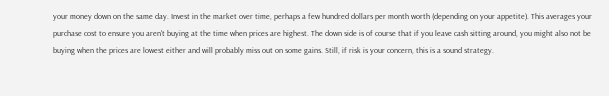your money down on the same day. Invest in the market over time, perhaps a few hundred dollars per month worth (depending on your appetite). This averages your purchase cost to ensure you aren't buying at the time when prices are highest. The down side is of course that if you leave cash sitting around, you might also not be buying when the prices are lowest either and will probably miss out on some gains. Still, if risk is your concern, this is a sound strategy.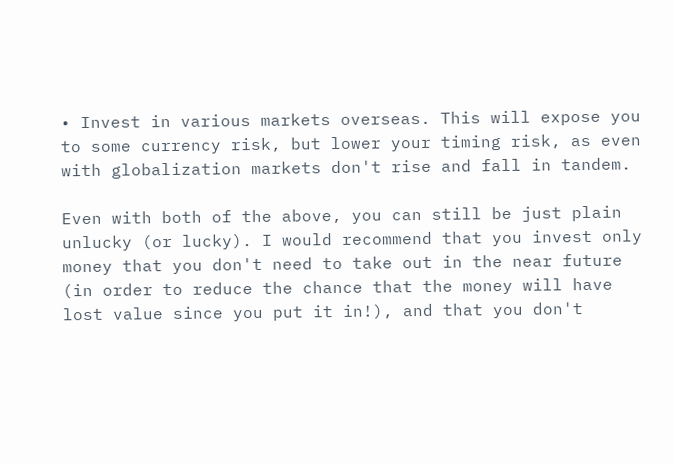• Invest in various markets overseas. This will expose you to some currency risk, but lower your timing risk, as even with globalization markets don't rise and fall in tandem.

Even with both of the above, you can still be just plain unlucky (or lucky). I would recommend that you invest only money that you don't need to take out in the near future (in order to reduce the chance that the money will have lost value since you put it in!), and that you don't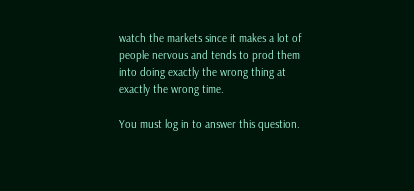watch the markets since it makes a lot of people nervous and tends to prod them into doing exactly the wrong thing at exactly the wrong time.

You must log in to answer this question.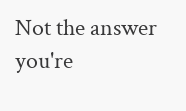Not the answer you're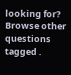looking for? Browse other questions tagged .